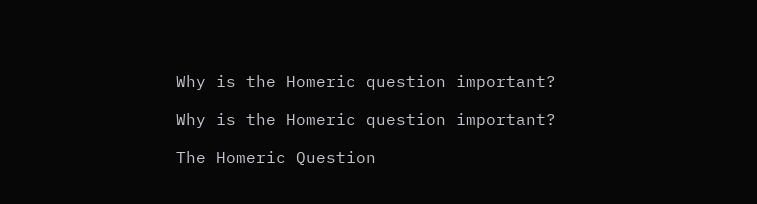Why is the Homeric question important?

Why is the Homeric question important?

The Homeric Question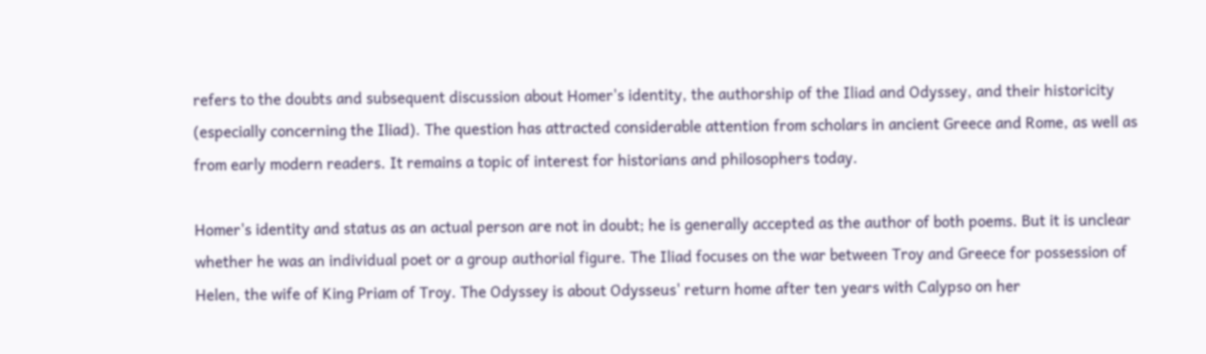refers to the doubts and subsequent discussion about Homer's identity, the authorship of the Iliad and Odyssey, and their historicity (especially concerning the Iliad). The question has attracted considerable attention from scholars in ancient Greece and Rome, as well as from early modern readers. It remains a topic of interest for historians and philosophers today.

Homer's identity and status as an actual person are not in doubt; he is generally accepted as the author of both poems. But it is unclear whether he was an individual poet or a group authorial figure. The Iliad focuses on the war between Troy and Greece for possession of Helen, the wife of King Priam of Troy. The Odyssey is about Odysseus' return home after ten years with Calypso on her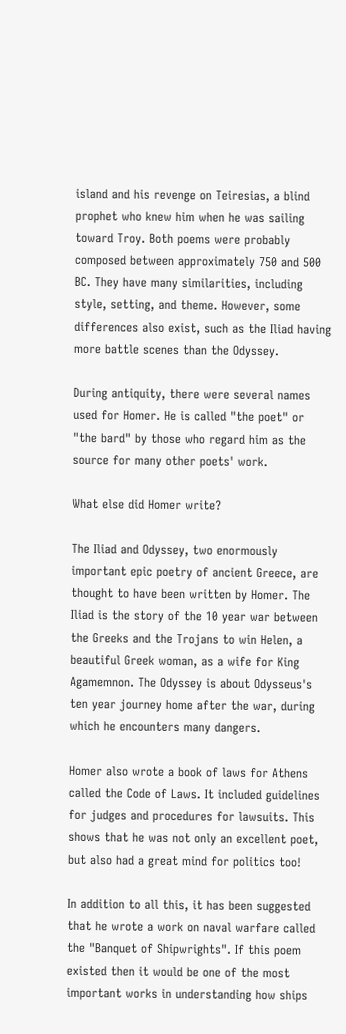island and his revenge on Teiresias, a blind prophet who knew him when he was sailing toward Troy. Both poems were probably composed between approximately 750 and 500 BC. They have many similarities, including style, setting, and theme. However, some differences also exist, such as the Iliad having more battle scenes than the Odyssey.

During antiquity, there were several names used for Homer. He is called "the poet" or "the bard" by those who regard him as the source for many other poets' work.

What else did Homer write?

The Iliad and Odyssey, two enormously important epic poetry of ancient Greece, are thought to have been written by Homer. The Iliad is the story of the 10 year war between the Greeks and the Trojans to win Helen, a beautiful Greek woman, as a wife for King Agamemnon. The Odyssey is about Odysseus's ten year journey home after the war, during which he encounters many dangers.

Homer also wrote a book of laws for Athens called the Code of Laws. It included guidelines for judges and procedures for lawsuits. This shows that he was not only an excellent poet, but also had a great mind for politics too!

In addition to all this, it has been suggested that he wrote a work on naval warfare called the "Banquet of Shipwrights". If this poem existed then it would be one of the most important works in understanding how ships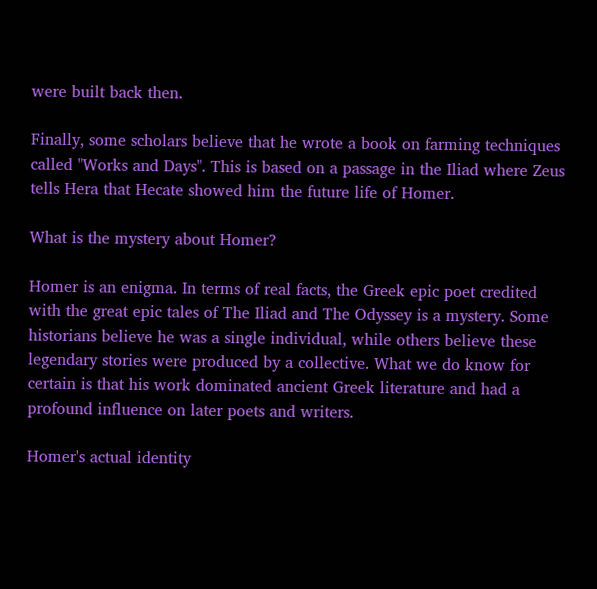were built back then.

Finally, some scholars believe that he wrote a book on farming techniques called "Works and Days". This is based on a passage in the Iliad where Zeus tells Hera that Hecate showed him the future life of Homer.

What is the mystery about Homer?

Homer is an enigma. In terms of real facts, the Greek epic poet credited with the great epic tales of The Iliad and The Odyssey is a mystery. Some historians believe he was a single individual, while others believe these legendary stories were produced by a collective. What we do know for certain is that his work dominated ancient Greek literature and had a profound influence on later poets and writers.

Homer's actual identity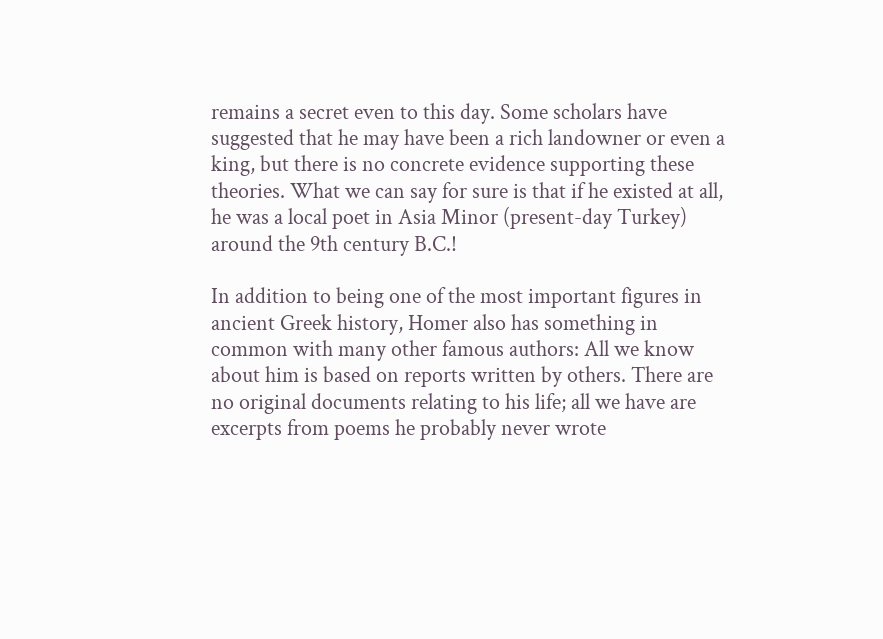remains a secret even to this day. Some scholars have suggested that he may have been a rich landowner or even a king, but there is no concrete evidence supporting these theories. What we can say for sure is that if he existed at all, he was a local poet in Asia Minor (present-day Turkey) around the 9th century B.C.!

In addition to being one of the most important figures in ancient Greek history, Homer also has something in common with many other famous authors: All we know about him is based on reports written by others. There are no original documents relating to his life; all we have are excerpts from poems he probably never wrote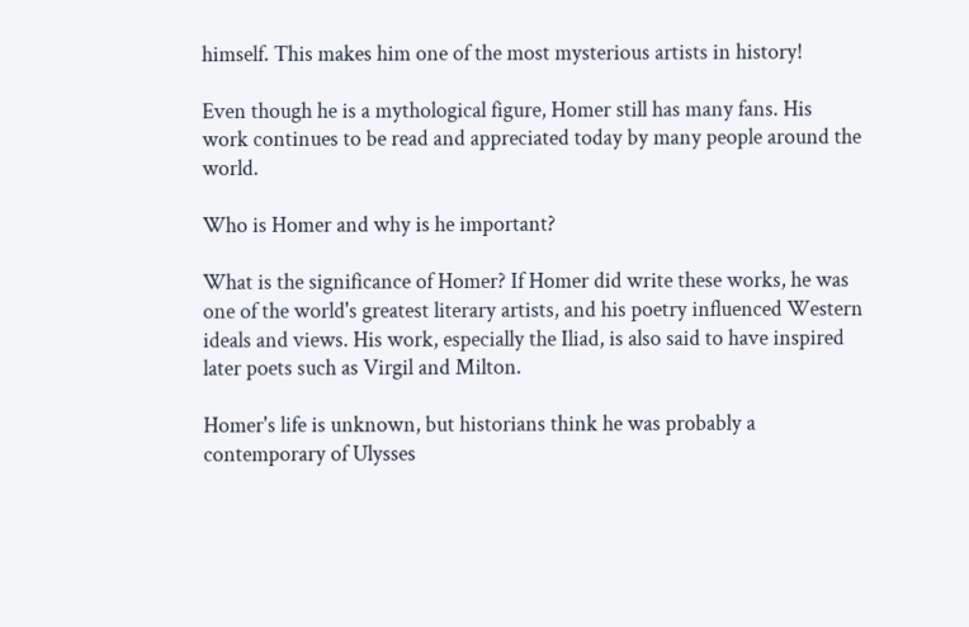himself. This makes him one of the most mysterious artists in history!

Even though he is a mythological figure, Homer still has many fans. His work continues to be read and appreciated today by many people around the world.

Who is Homer and why is he important?

What is the significance of Homer? If Homer did write these works, he was one of the world's greatest literary artists, and his poetry influenced Western ideals and views. His work, especially the Iliad, is also said to have inspired later poets such as Virgil and Milton.

Homer's life is unknown, but historians think he was probably a contemporary of Ulysses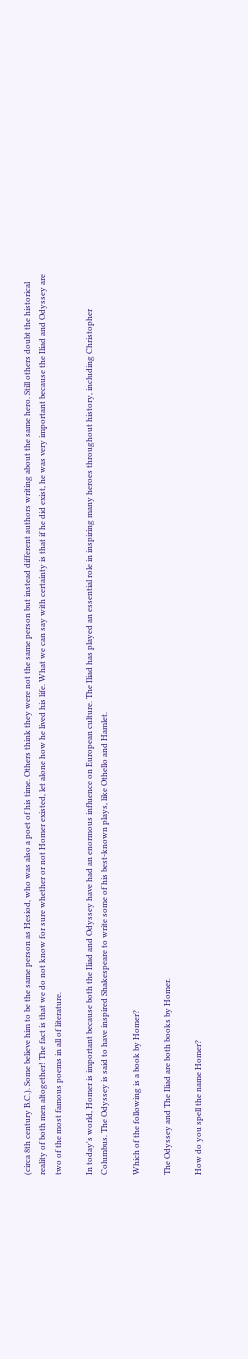(circa 8th century B.C.). Some believe him to be the same person as Hesiod, who was also a poet of his time. Others think they were not the same person but instead different authors writing about the same hero. Still others doubt the historical reality of both men altogether! The fact is that we do not know for sure whether or not Homer existed, let alone how he lived his life. What we can say with certainty is that if he did exist, he was very important because the Iliad and Odyssey are two of the most famous poems in all of literature.

In today's world, Homer is important because both the Iliad and Odyssey have had an enormous influence on European culture. The Iliad has played an essential role in inspiring many heroes throughout history, including Christopher Columbus. The Odyssey is said to have inspired Shakespeare to write some of his best-known plays, like Othello and Hamlet.

Which of the following is a book by Homer?

The Odyssey and The Iliad are both books by Homer.

How do you spell the name Homer?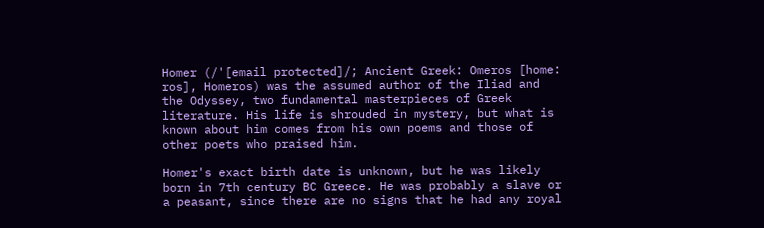Homer (/'[email protected]/; Ancient Greek: Omeros [home: ros], Homeros) was the assumed author of the Iliad and the Odyssey, two fundamental masterpieces of Greek literature. His life is shrouded in mystery, but what is known about him comes from his own poems and those of other poets who praised him.

Homer's exact birth date is unknown, but he was likely born in 7th century BC Greece. He was probably a slave or a peasant, since there are no signs that he had any royal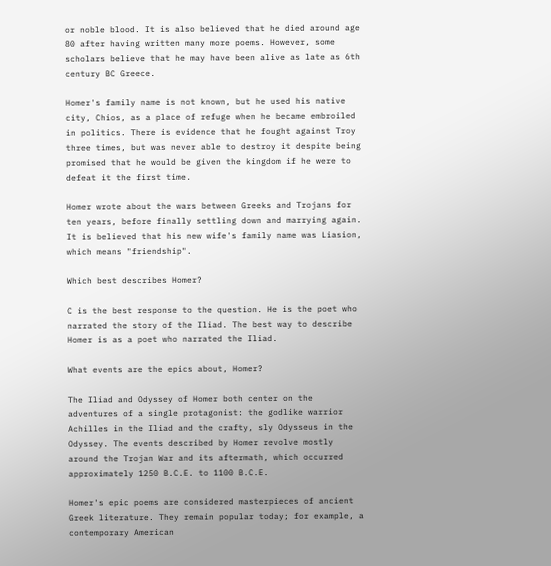or noble blood. It is also believed that he died around age 80 after having written many more poems. However, some scholars believe that he may have been alive as late as 6th century BC Greece.

Homer's family name is not known, but he used his native city, Chios, as a place of refuge when he became embroiled in politics. There is evidence that he fought against Troy three times, but was never able to destroy it despite being promised that he would be given the kingdom if he were to defeat it the first time.

Homer wrote about the wars between Greeks and Trojans for ten years, before finally settling down and marrying again. It is believed that his new wife's family name was Liasion, which means "friendship".

Which best describes Homer?

C is the best response to the question. He is the poet who narrated the story of the Iliad. The best way to describe Homer is as a poet who narrated the Iliad.

What events are the epics about, Homer?

The Iliad and Odyssey of Homer both center on the adventures of a single protagonist: the godlike warrior Achilles in the Iliad and the crafty, sly Odysseus in the Odyssey. The events described by Homer revolve mostly around the Trojan War and its aftermath, which occurred approximately 1250 B.C.E. to 1100 B.C.E.

Homer's epic poems are considered masterpieces of ancient Greek literature. They remain popular today; for example, a contemporary American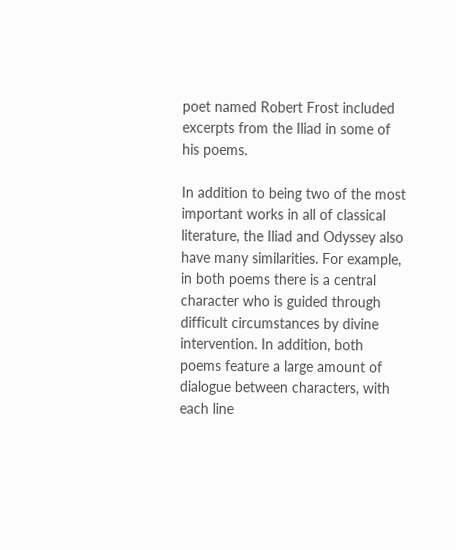poet named Robert Frost included excerpts from the Iliad in some of his poems.

In addition to being two of the most important works in all of classical literature, the Iliad and Odyssey also have many similarities. For example, in both poems there is a central character who is guided through difficult circumstances by divine intervention. In addition, both poems feature a large amount of dialogue between characters, with each line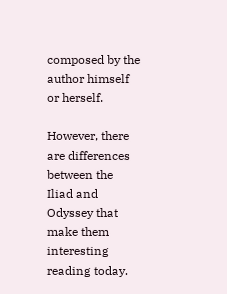composed by the author himself or herself.

However, there are differences between the Iliad and Odyssey that make them interesting reading today.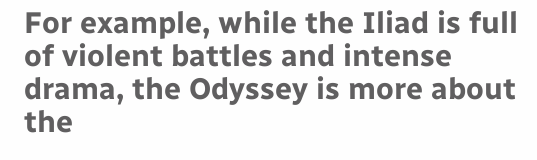For example, while the Iliad is full of violent battles and intense drama, the Odyssey is more about the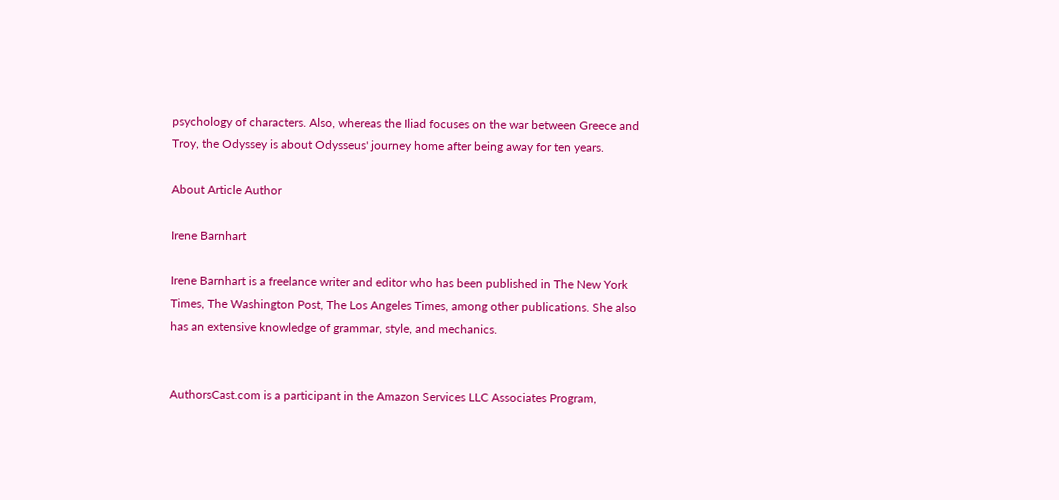psychology of characters. Also, whereas the Iliad focuses on the war between Greece and Troy, the Odyssey is about Odysseus' journey home after being away for ten years.

About Article Author

Irene Barnhart

Irene Barnhart is a freelance writer and editor who has been published in The New York Times, The Washington Post, The Los Angeles Times, among other publications. She also has an extensive knowledge of grammar, style, and mechanics.


AuthorsCast.com is a participant in the Amazon Services LLC Associates Program,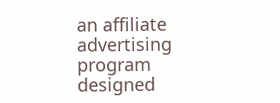an affiliate advertising program designed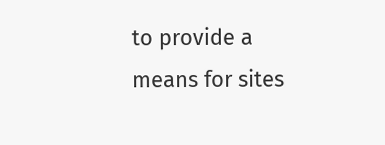to provide a means for sites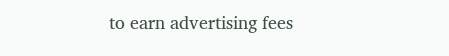to earn advertising fees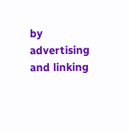by advertising and linking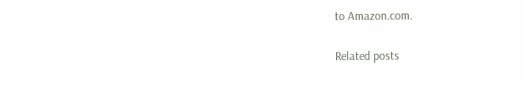to Amazon.com.

Related posts